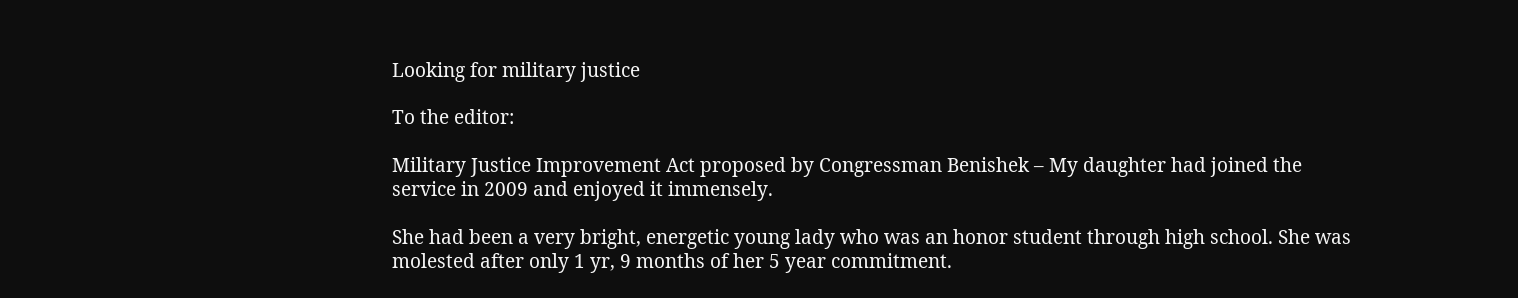Looking for military justice

To the editor:

Military Justice Improvement Act proposed by Congressman Benishek – My daughter had joined the service in 2009 and enjoyed it immensely.

She had been a very bright, energetic young lady who was an honor student through high school. She was molested after only 1 yr, 9 months of her 5 year commitment.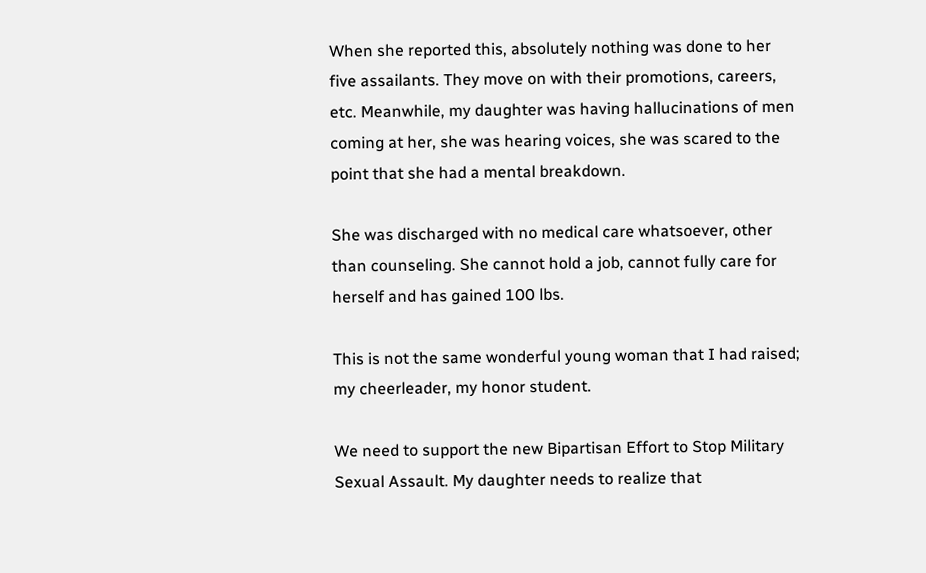When she reported this, absolutely nothing was done to her five assailants. They move on with their promotions, careers, etc. Meanwhile, my daughter was having hallucinations of men coming at her, she was hearing voices, she was scared to the point that she had a mental breakdown.

She was discharged with no medical care whatsoever, other than counseling. She cannot hold a job, cannot fully care for herself and has gained 100 lbs.

This is not the same wonderful young woman that I had raised; my cheerleader, my honor student.

We need to support the new Bipartisan Effort to Stop Military Sexual Assault. My daughter needs to realize that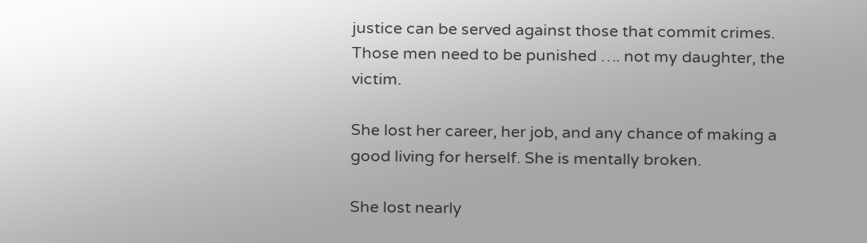justice can be served against those that commit crimes. Those men need to be punished …. not my daughter, the victim.

She lost her career, her job, and any chance of making a good living for herself. She is mentally broken.

She lost nearly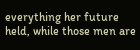everything her future held, while those men are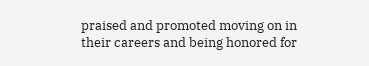praised and promoted moving on in their careers and being honored for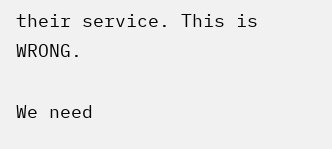their service. This is WRONG.

We need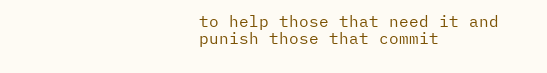to help those that need it and punish those that commit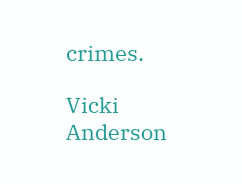crimes.

Vicki Anderson